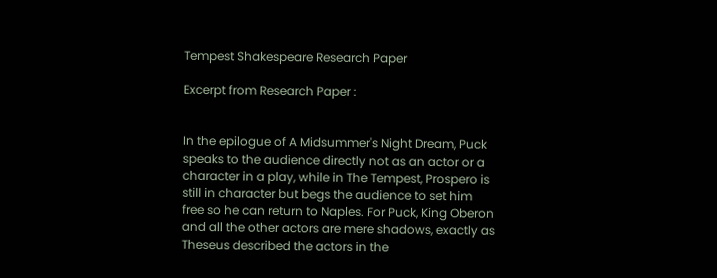Tempest Shakespeare Research Paper

Excerpt from Research Paper :


In the epilogue of A Midsummer's Night Dream, Puck speaks to the audience directly not as an actor or a character in a play, while in The Tempest, Prospero is still in character but begs the audience to set him free so he can return to Naples. For Puck, King Oberon and all the other actors are mere shadows, exactly as Theseus described the actors in the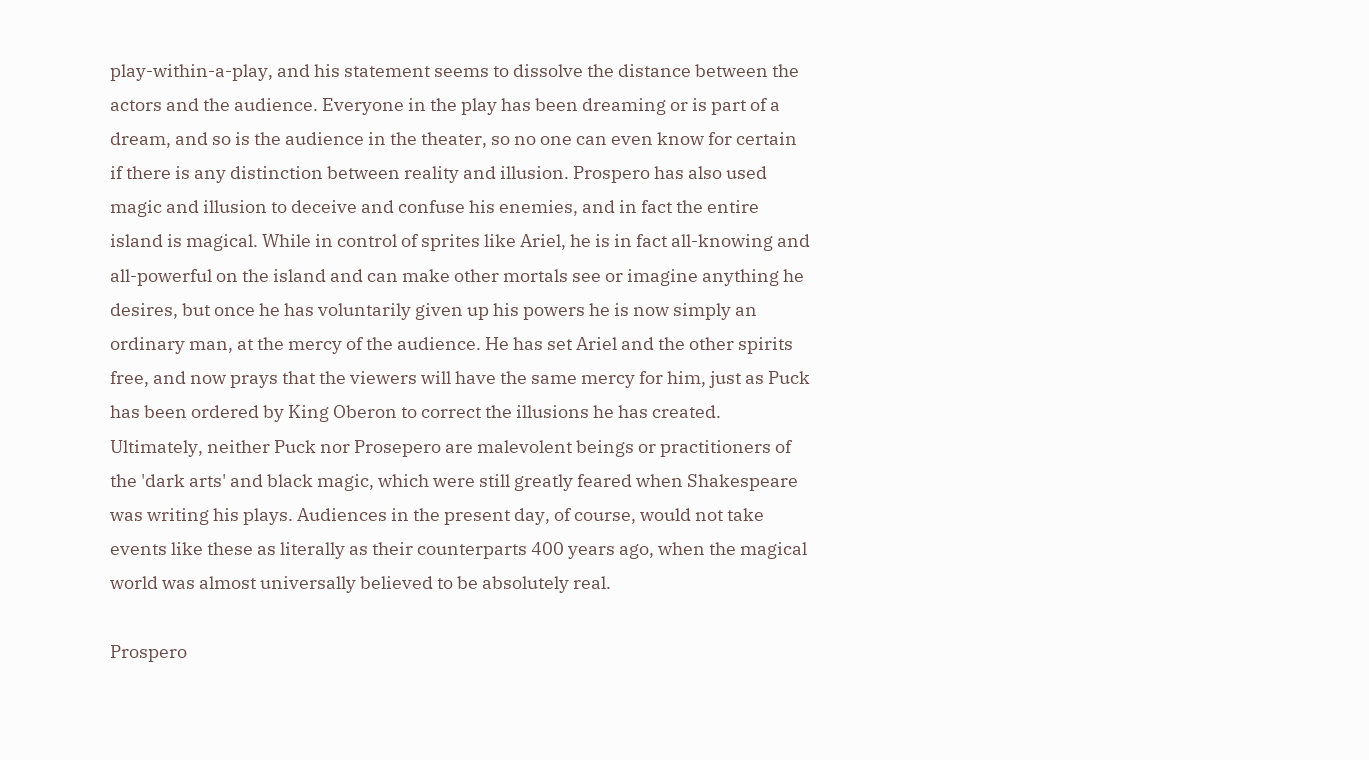play-within-a-play, and his statement seems to dissolve the distance between the actors and the audience. Everyone in the play has been dreaming or is part of a dream, and so is the audience in the theater, so no one can even know for certain if there is any distinction between reality and illusion. Prospero has also used magic and illusion to deceive and confuse his enemies, and in fact the entire island is magical. While in control of sprites like Ariel, he is in fact all-knowing and all-powerful on the island and can make other mortals see or imagine anything he desires, but once he has voluntarily given up his powers he is now simply an ordinary man, at the mercy of the audience. He has set Ariel and the other spirits free, and now prays that the viewers will have the same mercy for him, just as Puck has been ordered by King Oberon to correct the illusions he has created. Ultimately, neither Puck nor Prosepero are malevolent beings or practitioners of the 'dark arts' and black magic, which were still greatly feared when Shakespeare was writing his plays. Audiences in the present day, of course, would not take events like these as literally as their counterparts 400 years ago, when the magical world was almost universally believed to be absolutely real.

Prospero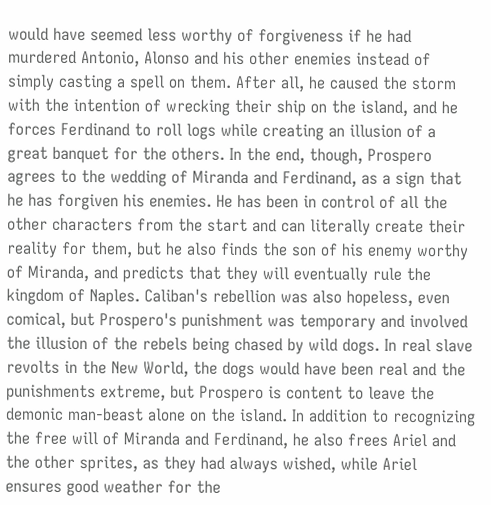would have seemed less worthy of forgiveness if he had murdered Antonio, Alonso and his other enemies instead of simply casting a spell on them. After all, he caused the storm with the intention of wrecking their ship on the island, and he forces Ferdinand to roll logs while creating an illusion of a great banquet for the others. In the end, though, Prospero agrees to the wedding of Miranda and Ferdinand, as a sign that he has forgiven his enemies. He has been in control of all the other characters from the start and can literally create their reality for them, but he also finds the son of his enemy worthy of Miranda, and predicts that they will eventually rule the kingdom of Naples. Caliban's rebellion was also hopeless, even comical, but Prospero's punishment was temporary and involved the illusion of the rebels being chased by wild dogs. In real slave revolts in the New World, the dogs would have been real and the punishments extreme, but Prospero is content to leave the demonic man-beast alone on the island. In addition to recognizing the free will of Miranda and Ferdinand, he also frees Ariel and the other sprites, as they had always wished, while Ariel ensures good weather for the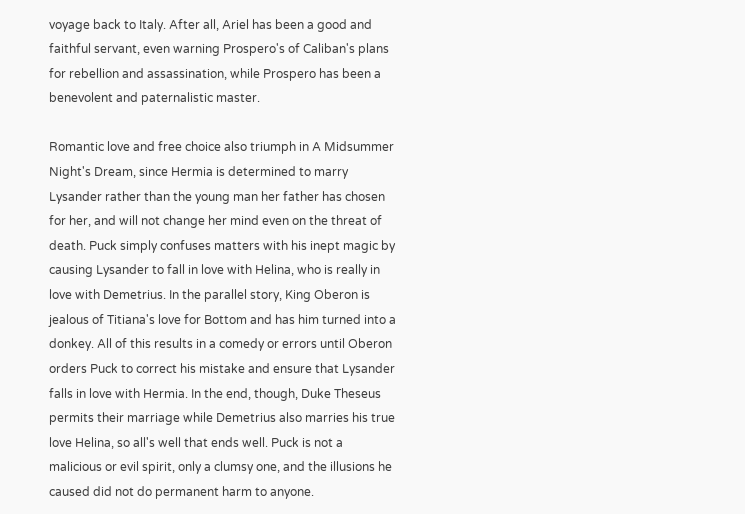voyage back to Italy. After all, Ariel has been a good and faithful servant, even warning Prospero's of Caliban's plans for rebellion and assassination, while Prospero has been a benevolent and paternalistic master.

Romantic love and free choice also triumph in A Midsummer Night's Dream, since Hermia is determined to marry Lysander rather than the young man her father has chosen for her, and will not change her mind even on the threat of death. Puck simply confuses matters with his inept magic by causing Lysander to fall in love with Helina, who is really in love with Demetrius. In the parallel story, King Oberon is jealous of Titiana's love for Bottom and has him turned into a donkey. All of this results in a comedy or errors until Oberon orders Puck to correct his mistake and ensure that Lysander falls in love with Hermia. In the end, though, Duke Theseus permits their marriage while Demetrius also marries his true love Helina, so all's well that ends well. Puck is not a malicious or evil spirit, only a clumsy one, and the illusions he caused did not do permanent harm to anyone.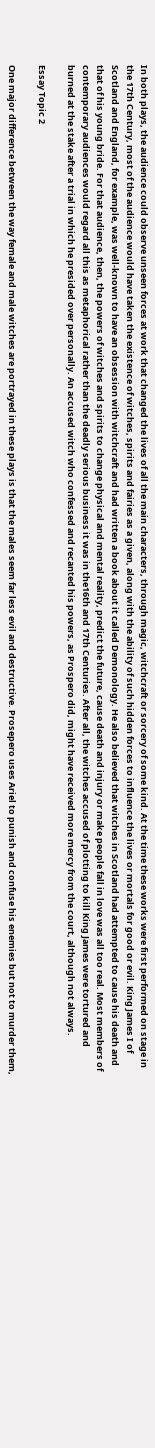In both plays, the audience could observe unseen forces at work that changed the lives of all the main characters, through magic, witchcraft or sorcery of some kind. At the time these works were first performed on stage in the 17th Century, most of the audience would have taken the existence of witches, spirits and fairies as a given, along with the ability of such hidden forces to influence the lives or mortals for good or evil. King James I of Scotland and England, for example, was well-known to have an obsession with witchcraft and had written a book about it called Demonology. He also believed that witches in Scotland had attempted to cause his death and that of his young bride. For that audience, then, the powers of witches and spirits to change physical and mental reality, predict the future, cause death and injury or make people fall in love was all too real. Most members of contemporary audiences would regard all this as metaphorical rather than the deadly serious business it was in the16th and 17th Centuries. After all, the witches accused of plotting to kill King James were tortured and burned at the stake after a trial in which he presided over personally. An accused witch who confessed and recanted his powers, as Prospero did, might have received more mercy from the court, although not always.

Essay Topic 2

One major difference between the way female and male witches are portrayed in these plays is that the males seem far less evil and destructive. Prosepero uses Ariel to punish and confuse his enemies but not to murder them,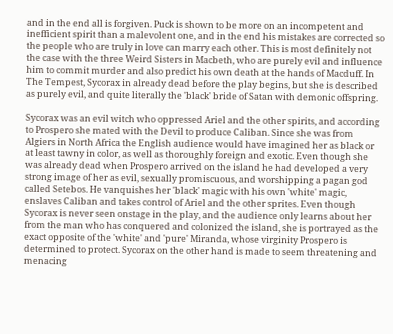and in the end all is forgiven. Puck is shown to be more on an incompetent and inefficient spirit than a malevolent one, and in the end his mistakes are corrected so the people who are truly in love can marry each other. This is most definitely not the case with the three Weird Sisters in Macbeth, who are purely evil and influence him to commit murder and also predict his own death at the hands of Macduff. In The Tempest, Sycorax in already dead before the play begins, but she is described as purely evil, and quite literally the 'black' bride of Satan with demonic offspring.

Sycorax was an evil witch who oppressed Ariel and the other spirits, and according to Prospero she mated with the Devil to produce Caliban. Since she was from Algiers in North Africa the English audience would have imagined her as black or at least tawny in color, as well as thoroughly foreign and exotic. Even though she was already dead when Prospero arrived on the island he had developed a very strong image of her as evil, sexually promiscuous, and worshipping a pagan god called Setebos. He vanquishes her 'black' magic with his own 'white' magic, enslaves Caliban and takes control of Ariel and the other sprites. Even though Sycorax is never seen onstage in the play, and the audience only learns about her from the man who has conquered and colonized the island, she is portrayed as the exact opposite of the 'white' and 'pure' Miranda, whose virginity Prospero is determined to protect. Sycorax on the other hand is made to seem threatening and menacing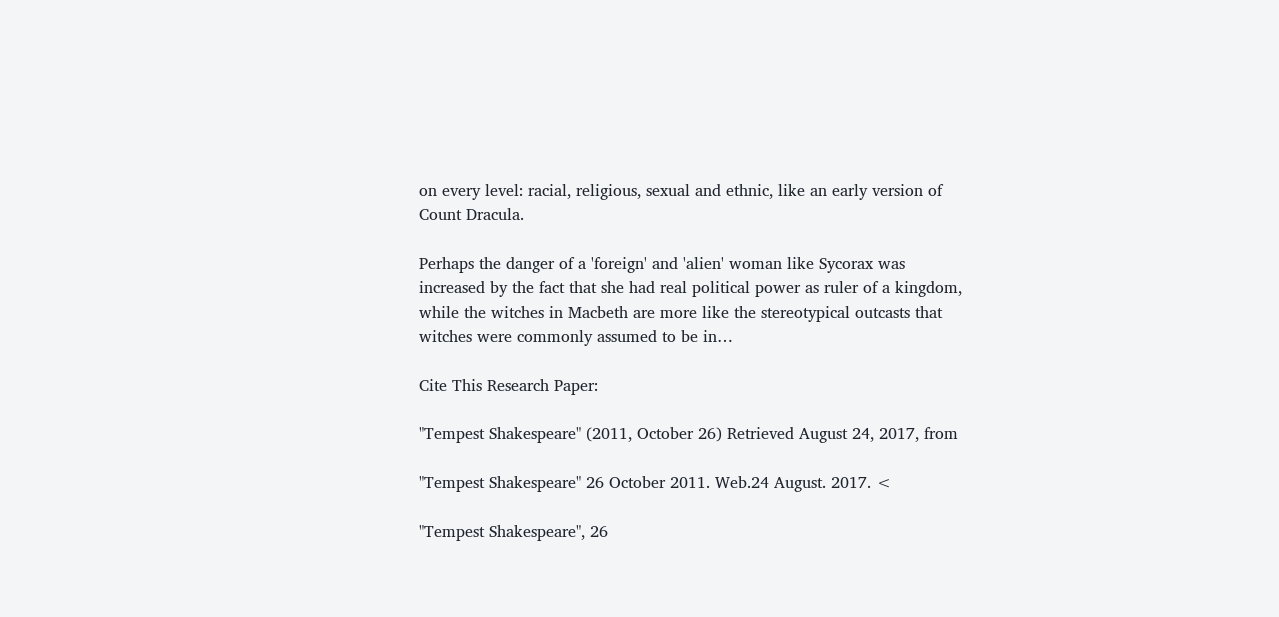on every level: racial, religious, sexual and ethnic, like an early version of Count Dracula.

Perhaps the danger of a 'foreign' and 'alien' woman like Sycorax was increased by the fact that she had real political power as ruler of a kingdom, while the witches in Macbeth are more like the stereotypical outcasts that witches were commonly assumed to be in…

Cite This Research Paper:

"Tempest Shakespeare" (2011, October 26) Retrieved August 24, 2017, from

"Tempest Shakespeare" 26 October 2011. Web.24 August. 2017. <

"Tempest Shakespeare", 26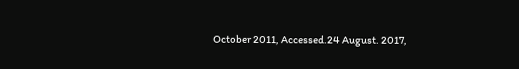October 2011, Accessed.24 August. 2017,